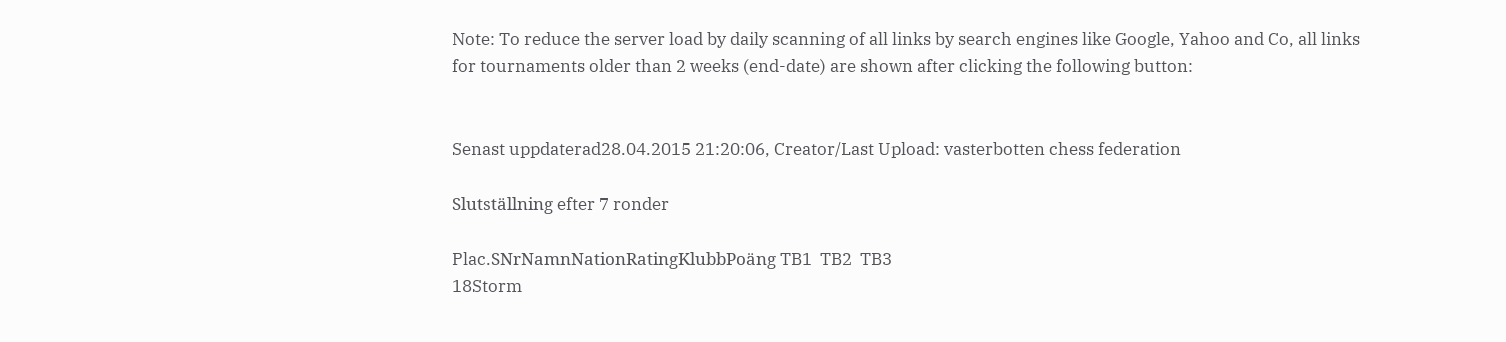Note: To reduce the server load by daily scanning of all links by search engines like Google, Yahoo and Co, all links for tournaments older than 2 weeks (end-date) are shown after clicking the following button:


Senast uppdaterad28.04.2015 21:20:06, Creator/Last Upload: vasterbotten chess federation

Slutställning efter 7 ronder

Plac.SNrNamnNationRatingKlubbPoäng TB1  TB2  TB3
18Storm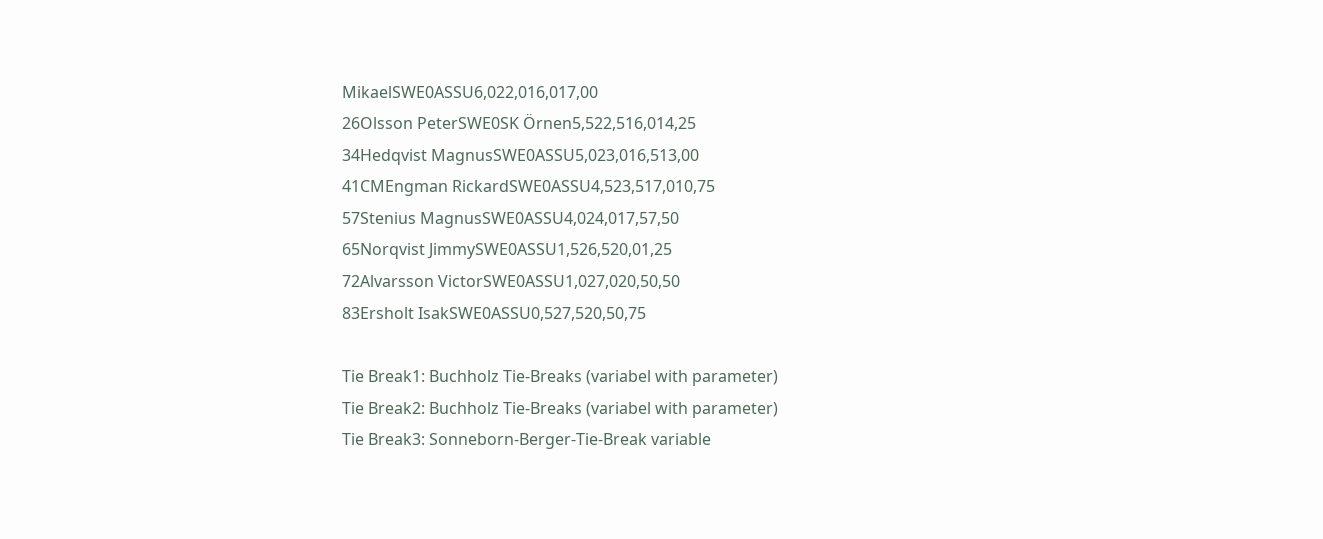MikaelSWE0ASSU6,022,016,017,00
26Olsson PeterSWE0SK Örnen5,522,516,014,25
34Hedqvist MagnusSWE0ASSU5,023,016,513,00
41CMEngman RickardSWE0ASSU4,523,517,010,75
57Stenius MagnusSWE0ASSU4,024,017,57,50
65Norqvist JimmySWE0ASSU1,526,520,01,25
72Alvarsson VictorSWE0ASSU1,027,020,50,50
83Ersholt IsakSWE0ASSU0,527,520,50,75

Tie Break1: Buchholz Tie-Breaks (variabel with parameter)
Tie Break2: Buchholz Tie-Breaks (variabel with parameter)
Tie Break3: Sonneborn-Berger-Tie-Break variable